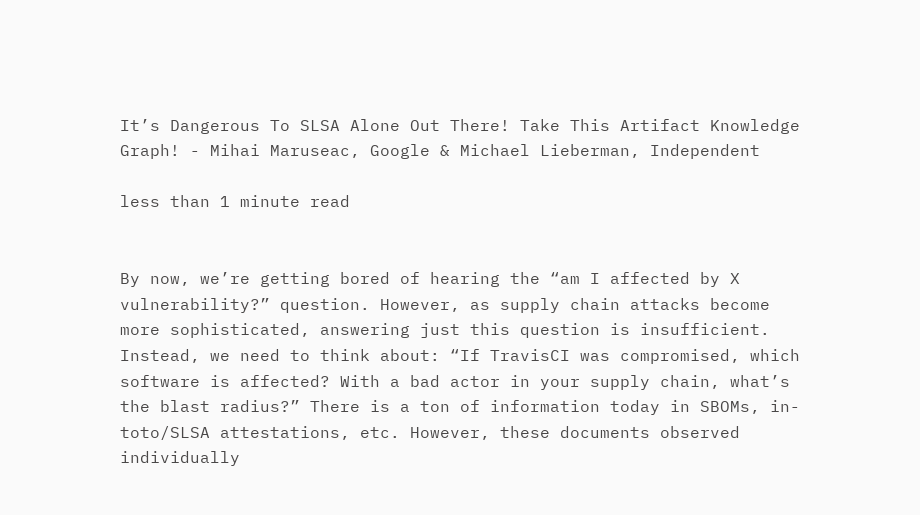It’s Dangerous To SLSA Alone Out There! Take This Artifact Knowledge Graph! - Mihai Maruseac, Google & Michael Lieberman, Independent

less than 1 minute read


By now, we’re getting bored of hearing the “am I affected by X vulnerability?” question. However, as supply chain attacks become more sophisticated, answering just this question is insufficient. Instead, we need to think about: “If TravisCI was compromised, which software is affected? With a bad actor in your supply chain, what’s the blast radius?” There is a ton of information today in SBOMs, in-toto/SLSA attestations, etc. However, these documents observed individually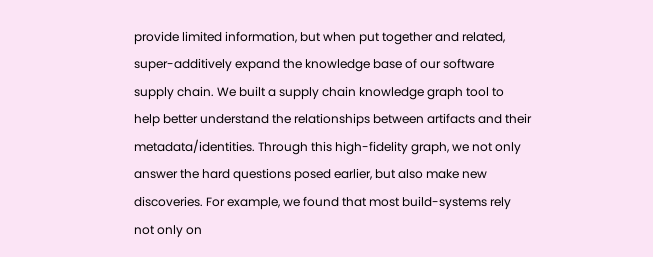provide limited information, but when put together and related, super-additively expand the knowledge base of our software supply chain. We built a supply chain knowledge graph tool to help better understand the relationships between artifacts and their metadata/identities. Through this high-fidelity graph, we not only answer the hard questions posed earlier, but also make new discoveries. For example, we found that most build-systems rely not only on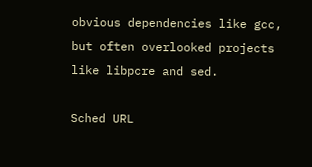obvious dependencies like gcc, but often overlooked projects like libpcre and sed.

Sched URL